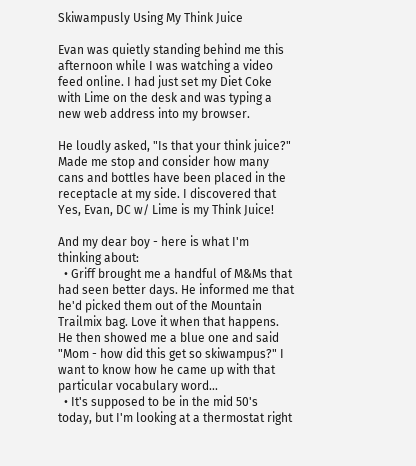Skiwampusly Using My Think Juice

Evan was quietly standing behind me this afternoon while I was watching a video feed online. I had just set my Diet Coke with Lime on the desk and was typing a new web address into my browser.

He loudly asked, "Is that your think juice?" Made me stop and consider how many cans and bottles have been placed in the receptacle at my side. I discovered that
Yes, Evan, DC w/ Lime is my Think Juice!

And my dear boy - here is what I'm thinking about:
  • Griff brought me a handful of M&Ms that had seen better days. He informed me that he'd picked them out of the Mountain Trailmix bag. Love it when that happens. He then showed me a blue one and said "Mom - how did this get so skiwampus?" I want to know how he came up with that particular vocabulary word...
  • It's supposed to be in the mid 50's today, but I'm looking at a thermostat right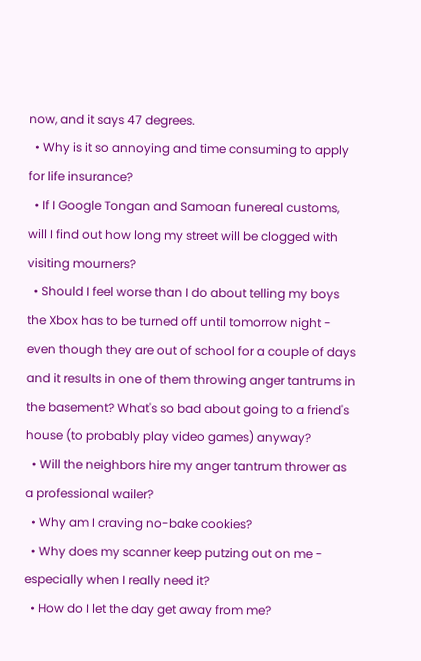now, and it says 47 degrees.
  • Why is it so annoying and time consuming to apply for life insurance?
  • If I Google Tongan and Samoan funereal customs, will I find out how long my street will be clogged with visiting mourners?
  • Should I feel worse than I do about telling my boys the Xbox has to be turned off until tomorrow night - even though they are out of school for a couple of days and it results in one of them throwing anger tantrums in the basement? What's so bad about going to a friend's house (to probably play video games) anyway?
  • Will the neighbors hire my anger tantrum thrower as a professional wailer?
  • Why am I craving no-bake cookies?
  • Why does my scanner keep putzing out on me - especially when I really need it?
  • How do I let the day get away from me?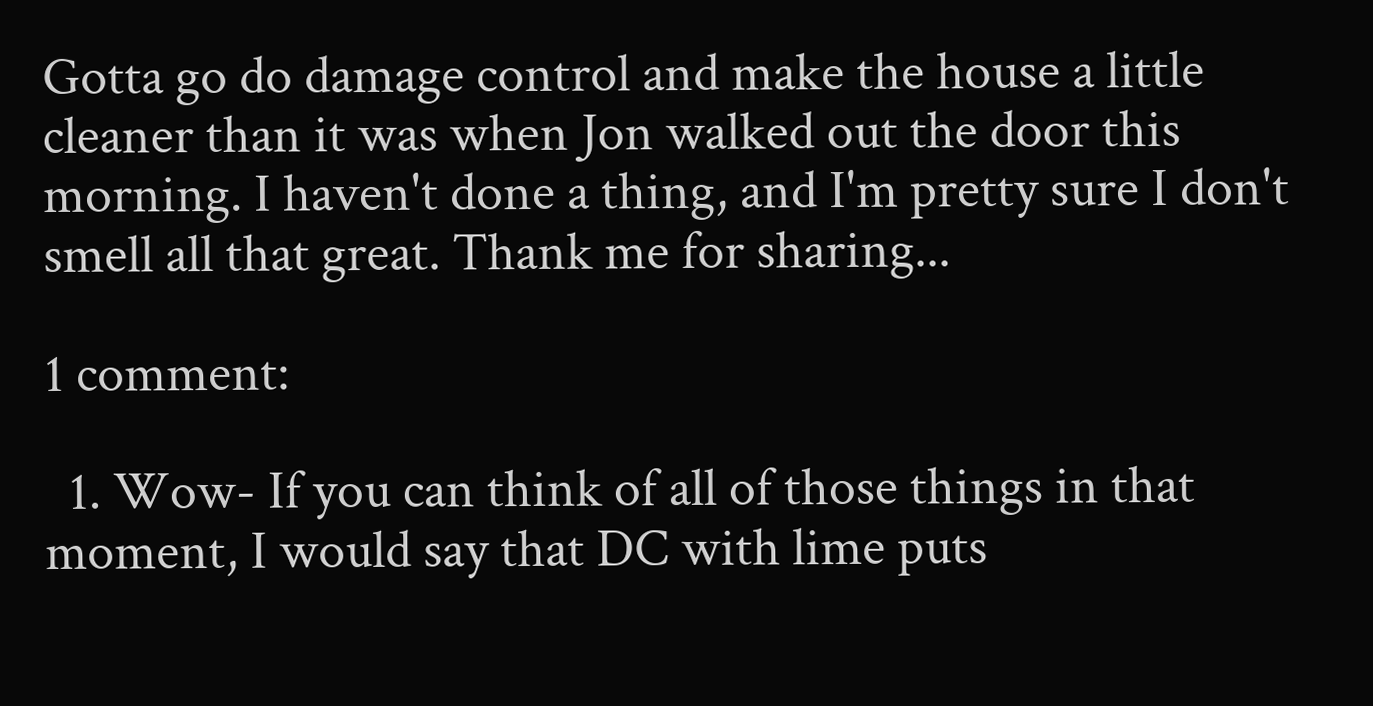Gotta go do damage control and make the house a little cleaner than it was when Jon walked out the door this morning. I haven't done a thing, and I'm pretty sure I don't smell all that great. Thank me for sharing...

1 comment:

  1. Wow- If you can think of all of those things in that moment, I would say that DC with lime puts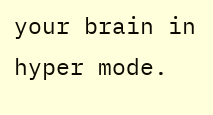your brain in hyper mode.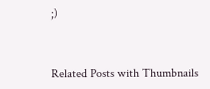;)



Related Posts with Thumbnails